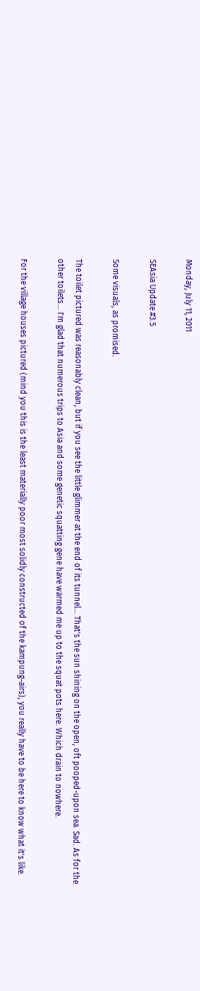Monday, July 11, 2011

SEAsia Update #3.5

Some visuals, as promised.

The toilet pictured was reasonably clean, but if you see the little glimmer at the end of its tunnel... That's the sun shining on the open, oft pooped-upon sea. Sad. As for the other toilets... I'm glad that numerous trips to Asia and some genetic squatting gene have warmed me up to the squat pots here. Which drain to nowhere.

For the village houses pictured (mind you this is the least materially poor most solidly constructed of the kampung-airs), you really have to be here to know what it's like.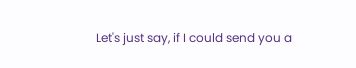Let's just say, if I could send you a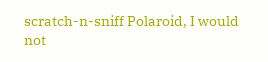scratch-n-sniff Polaroid, I would not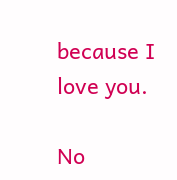because I love you.

No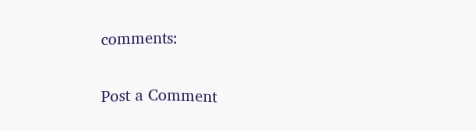comments:

Post a Comment